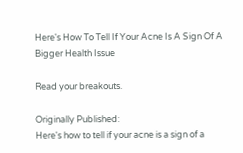Here's How To Tell If Your Acne Is A Sign Of A Bigger Health Issue

Read your breakouts.

Originally Published:
Here's how to tell if your acne is a sign of a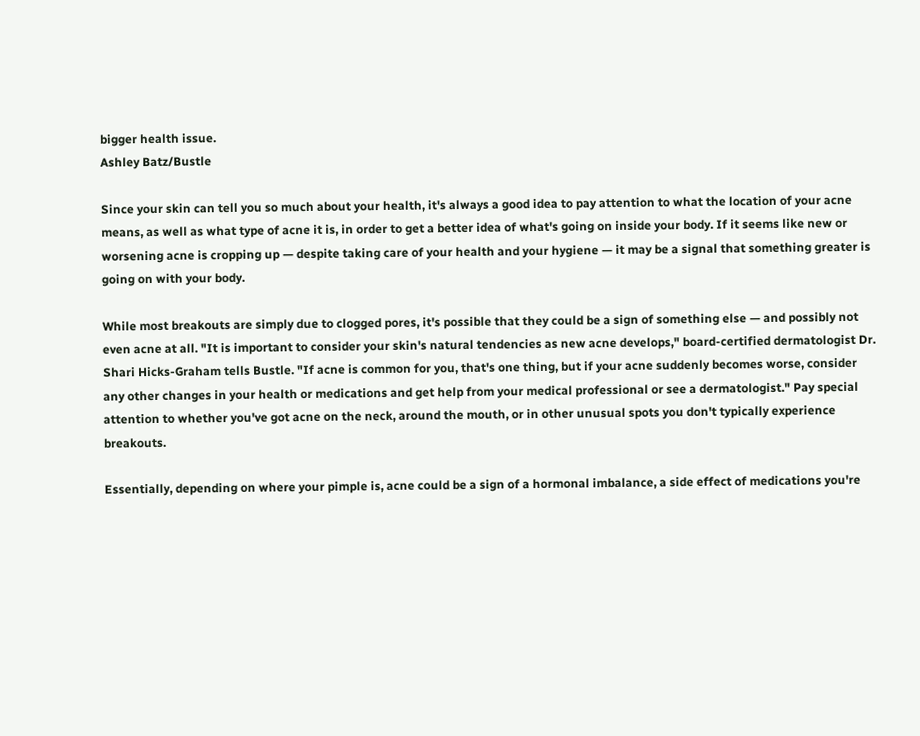bigger health issue.
Ashley Batz/Bustle

Since your skin can tell you so much about your health, it's always a good idea to pay attention to what the location of your acne means, as well as what type of acne it is, in order to get a better idea of what's going on inside your body. If it seems like new or worsening acne is cropping up — despite taking care of your health and your hygiene — it may be a signal that something greater is going on with your body.

While most breakouts are simply due to clogged pores, it's possible that they could be a sign of something else — and possibly not even acne at all. "It is important to consider your skin's natural tendencies as new acne develops," board-certified dermatologist Dr. Shari Hicks-Graham tells Bustle. "If acne is common for you, that's one thing, but if your acne suddenly becomes worse, consider any other changes in your health or medications and get help from your medical professional or see a dermatologist." Pay special attention to whether you've got acne on the neck, around the mouth, or in other unusual spots you don't typically experience breakouts.

Essentially, depending on where your pimple is, acne could be a sign of a hormonal imbalance, a side effect of medications you're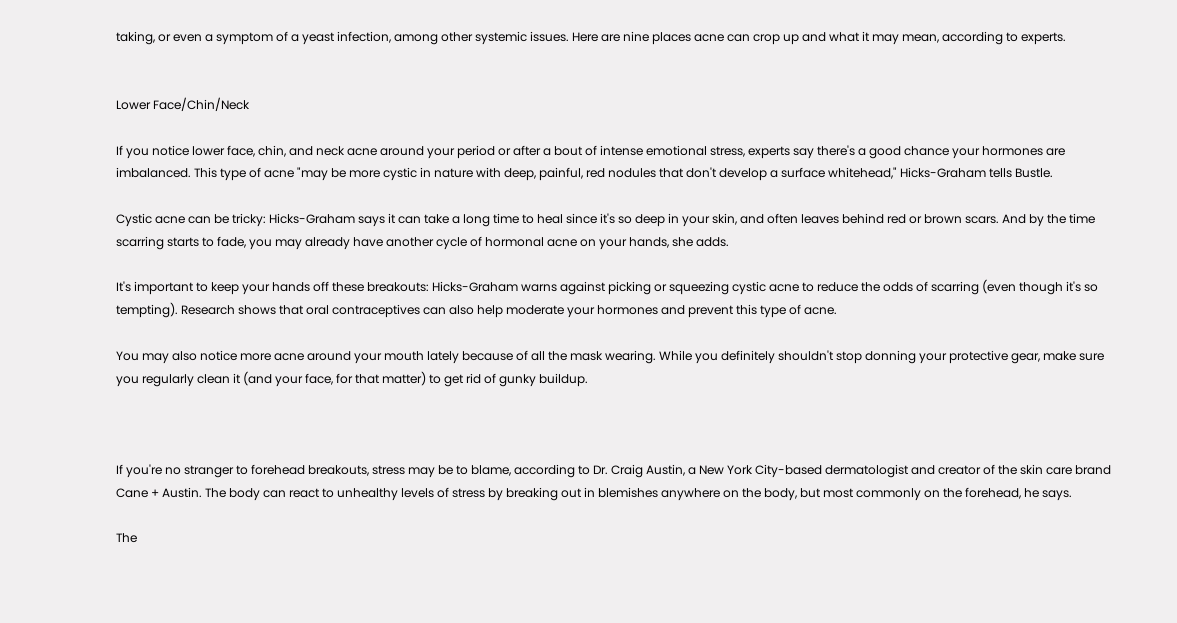taking, or even a symptom of a yeast infection, among other systemic issues. Here are nine places acne can crop up and what it may mean, according to experts.


Lower Face/Chin/Neck

If you notice lower face, chin, and neck acne around your period or after a bout of intense emotional stress, experts say there's a good chance your hormones are imbalanced. This type of acne "may be more cystic in nature with deep, painful, red nodules that don't develop a surface whitehead," Hicks-Graham tells Bustle.

Cystic acne can be tricky: Hicks-Graham says it can take a long time to heal since it's so deep in your skin, and often leaves behind red or brown scars. And by the time scarring starts to fade, you may already have another cycle of hormonal acne on your hands, she adds.

It's important to keep your hands off these breakouts: Hicks-Graham warns against picking or squeezing cystic acne to reduce the odds of scarring (even though it's so tempting). Research shows that oral contraceptives can also help moderate your hormones and prevent this type of acne.

You may also notice more acne around your mouth lately because of all the mask wearing. While you definitely shouldn't stop donning your protective gear, make sure you regularly clean it (and your face, for that matter) to get rid of gunky buildup.



If you're no stranger to forehead breakouts, stress may be to blame, according to Dr. Craig Austin, a New York City-based dermatologist and creator of the skin care brand Cane + Austin. The body can react to unhealthy levels of stress by breaking out in blemishes anywhere on the body, but most commonly on the forehead, he says.

The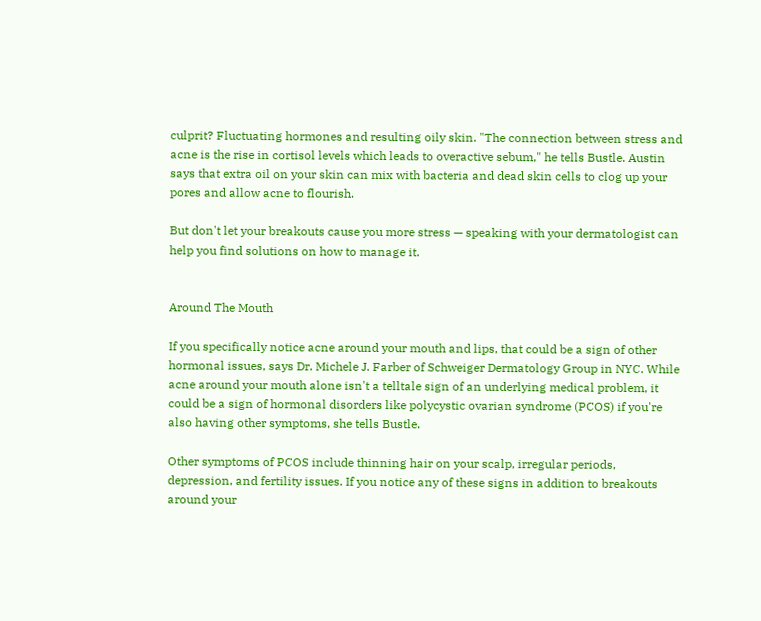culprit? Fluctuating hormones and resulting oily skin. "The connection between stress and acne is the rise in cortisol levels which leads to overactive sebum," he tells Bustle. Austin says that extra oil on your skin can mix with bacteria and dead skin cells to clog up your pores and allow acne to flourish.

But don't let your breakouts cause you more stress — speaking with your dermatologist can help you find solutions on how to manage it.


Around The Mouth

If you specifically notice acne around your mouth and lips, that could be a sign of other hormonal issues, says Dr. Michele J. Farber of Schweiger Dermatology Group in NYC. While acne around your mouth alone isn't a telltale sign of an underlying medical problem, it could be a sign of hormonal disorders like polycystic ovarian syndrome (PCOS) if you're also having other symptoms, she tells Bustle.

Other symptoms of PCOS include thinning hair on your scalp, irregular periods, depression, and fertility issues. If you notice any of these signs in addition to breakouts around your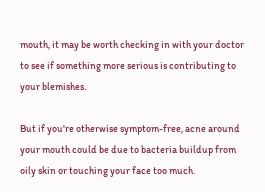mouth, it may be worth checking in with your doctor to see if something more serious is contributing to your blemishes.

But if you're otherwise symptom-free, acne around your mouth could be due to bacteria buildup from oily skin or touching your face too much.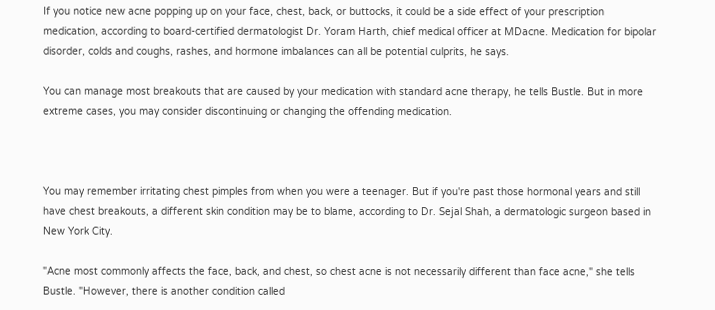If you notice new acne popping up on your face, chest, back, or buttocks, it could be a side effect of your prescription medication, according to board-certified dermatologist Dr. Yoram Harth, chief medical officer at MDacne. Medication for bipolar disorder, colds and coughs, rashes, and hormone imbalances can all be potential culprits, he says.

You can manage most breakouts that are caused by your medication with standard acne therapy, he tells Bustle. But in more extreme cases, you may consider discontinuing or changing the offending medication.



You may remember irritating chest pimples from when you were a teenager. But if you're past those hormonal years and still have chest breakouts, a different skin condition may be to blame, according to Dr. Sejal Shah, a dermatologic surgeon based in New York City.

"Acne most commonly affects the face, back, and chest, so chest acne is not necessarily different than face acne," she tells Bustle. "However, there is another condition called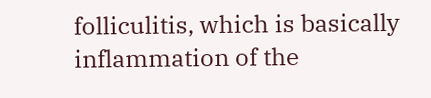folliculitis, which is basically inflammation of the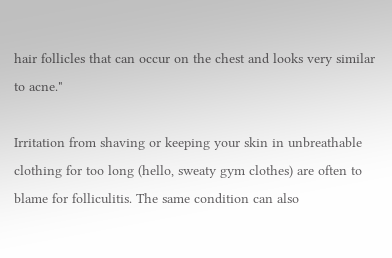hair follicles that can occur on the chest and looks very similar to acne."

Irritation from shaving or keeping your skin in unbreathable clothing for too long (hello, sweaty gym clothes) are often to blame for folliculitis. The same condition can also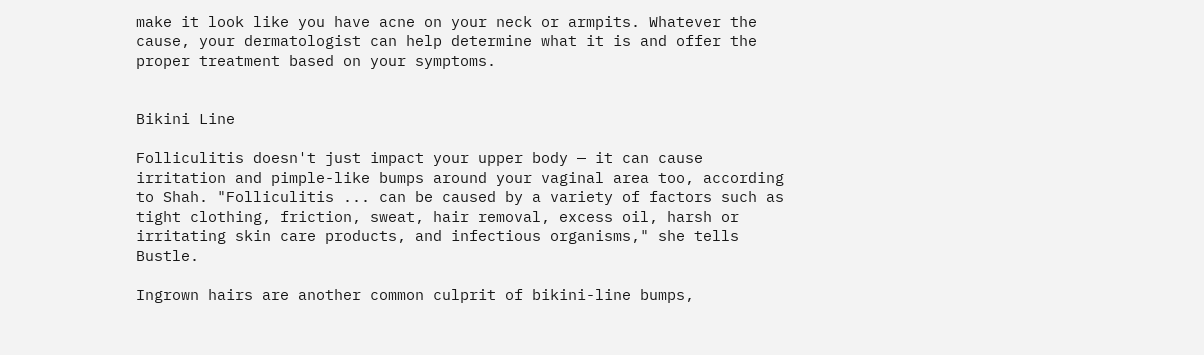make it look like you have acne on your neck or armpits. Whatever the cause, your dermatologist can help determine what it is and offer the proper treatment based on your symptoms.


Bikini Line

Folliculitis doesn't just impact your upper body — it can cause irritation and pimple-like bumps around your vaginal area too, according to Shah. "Folliculitis ... can be caused by a variety of factors such as tight clothing, friction, sweat, hair removal, excess oil, harsh or irritating skin care products, and infectious organisms," she tells Bustle.

Ingrown hairs are another common culprit of bikini-line bumps,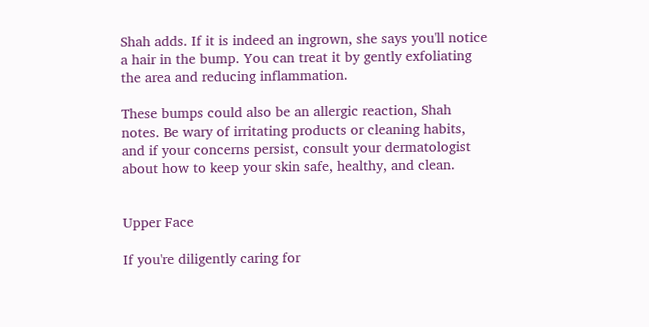Shah adds. If it is indeed an ingrown, she says you'll notice a hair in the bump. You can treat it by gently exfoliating the area and reducing inflammation.

These bumps could also be an allergic reaction, Shah notes. Be wary of irritating products or cleaning habits, and if your concerns persist, consult your dermatologist about how to keep your skin safe, healthy, and clean.


Upper Face

If you're diligently caring for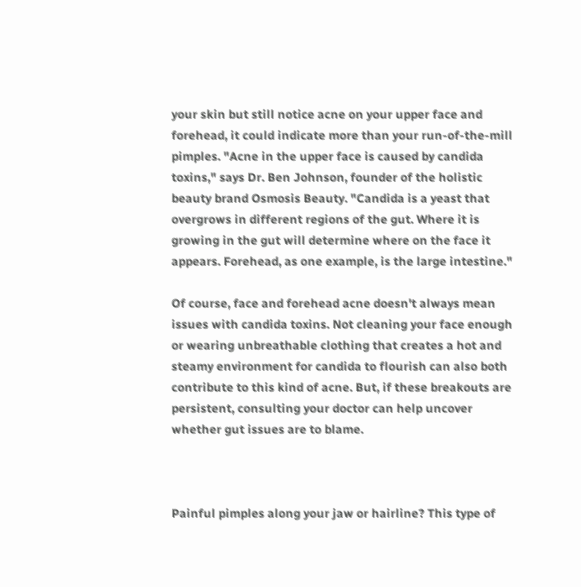your skin but still notice acne on your upper face and forehead, it could indicate more than your run-of-the-mill pimples. "Acne in the upper face is caused by candida toxins," says Dr. Ben Johnson, founder of the holistic beauty brand Osmosis Beauty. "Candida is a yeast that overgrows in different regions of the gut. Where it is growing in the gut will determine where on the face it appears. Forehead, as one example, is the large intestine."

Of course, face and forehead acne doesn't always mean issues with candida toxins. Not cleaning your face enough or wearing unbreathable clothing that creates a hot and steamy environment for candida to flourish can also both contribute to this kind of acne. But, if these breakouts are persistent, consulting your doctor can help uncover whether gut issues are to blame.



Painful pimples along your jaw or hairline? This type of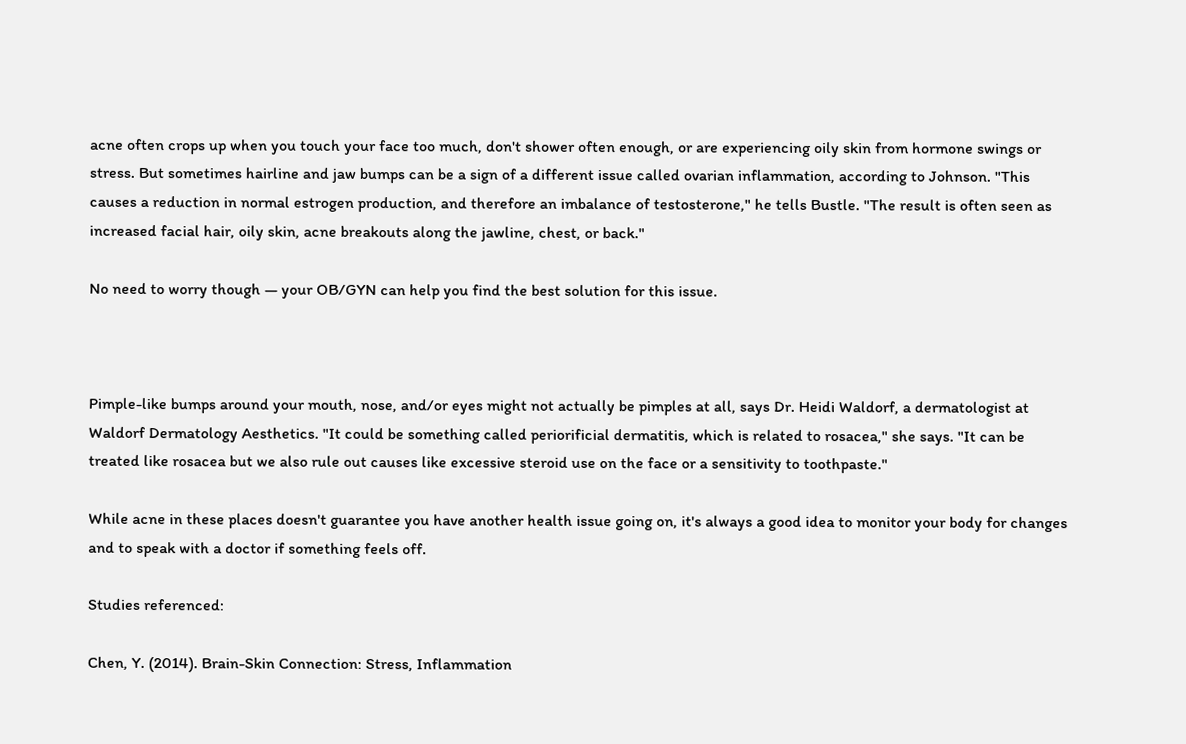acne often crops up when you touch your face too much, don't shower often enough, or are experiencing oily skin from hormone swings or stress. But sometimes hairline and jaw bumps can be a sign of a different issue called ovarian inflammation, according to Johnson. "This causes a reduction in normal estrogen production, and therefore an imbalance of testosterone," he tells Bustle. "The result is often seen as increased facial hair, oily skin, acne breakouts along the jawline, chest, or back."

No need to worry though — your OB/GYN can help you find the best solution for this issue.



Pimple-like bumps around your mouth, nose, and/or eyes might not actually be pimples at all, says Dr. Heidi Waldorf, a dermatologist at Waldorf Dermatology Aesthetics. "It could be something called periorificial dermatitis, which is related to rosacea," she says. "It can be treated like rosacea but we also rule out causes like excessive steroid use on the face or a sensitivity to toothpaste."

While acne in these places doesn't guarantee you have another health issue going on, it's always a good idea to monitor your body for changes and to speak with a doctor if something feels off.

Studies referenced:

Chen, Y. (2014). Brain-Skin Connection: Stress, Inflammation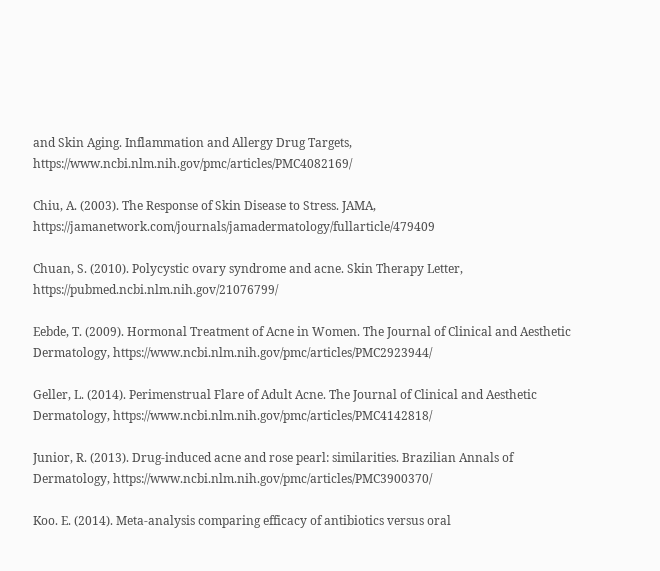and Skin Aging. Inflammation and Allergy Drug Targets, https://www.ncbi.nlm.nih.gov/pmc/articles/PMC4082169/

Chiu, A. (2003). The Response of Skin Disease to Stress. JAMA, https://jamanetwork.com/journals/jamadermatology/fullarticle/479409

Chuan, S. (2010). Polycystic ovary syndrome and acne. Skin Therapy Letter, https://pubmed.ncbi.nlm.nih.gov/21076799/

Eebde, T. (2009). Hormonal Treatment of Acne in Women. The Journal of Clinical and Aesthetic Dermatology, https://www.ncbi.nlm.nih.gov/pmc/articles/PMC2923944/

Geller, L. (2014). Perimenstrual Flare of Adult Acne. The Journal of Clinical and Aesthetic Dermatology, https://www.ncbi.nlm.nih.gov/pmc/articles/PMC4142818/

Junior, R. (2013). Drug-induced acne and rose pearl: similarities. Brazilian Annals of Dermatology, https://www.ncbi.nlm.nih.gov/pmc/articles/PMC3900370/

Koo. E. (2014). Meta-analysis comparing efficacy of antibiotics versus oral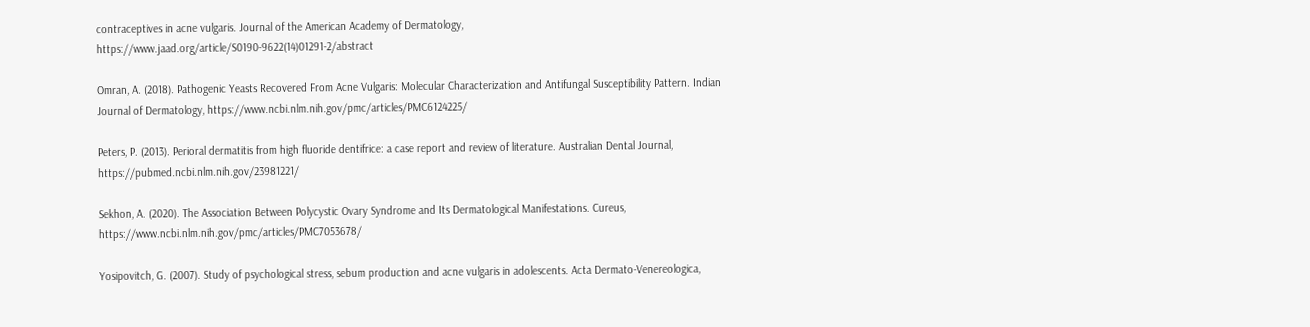contraceptives in acne vulgaris. Journal of the American Academy of Dermatology, https://www.jaad.org/article/S0190-9622(14)01291-2/abstract

Omran, A. (2018). Pathogenic Yeasts Recovered From Acne Vulgaris: Molecular Characterization and Antifungal Susceptibility Pattern. Indian Journal of Dermatology, https://www.ncbi.nlm.nih.gov/pmc/articles/PMC6124225/

Peters, P. (2013). Perioral dermatitis from high fluoride dentifrice: a case report and review of literature. Australian Dental Journal, https://pubmed.ncbi.nlm.nih.gov/23981221/

Sekhon, A. (2020). The Association Between Polycystic Ovary Syndrome and Its Dermatological Manifestations. Cureus, https://www.ncbi.nlm.nih.gov/pmc/articles/PMC7053678/

Yosipovitch, G. (2007). Study of psychological stress, sebum production and acne vulgaris in adolescents. Acta Dermato-Venereologica,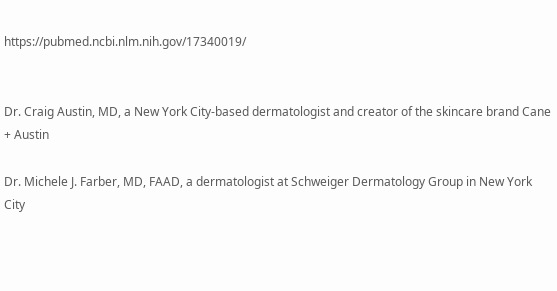https://pubmed.ncbi.nlm.nih.gov/17340019/


Dr. Craig Austin, MD, a New York City-based dermatologist and creator of the skincare brand Cane + Austin

Dr. Michele J. Farber, MD, FAAD, a dermatologist at Schweiger Dermatology Group in New York City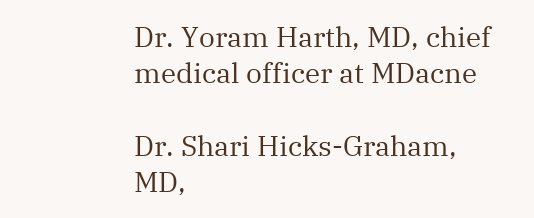Dr. Yoram Harth, MD, chief medical officer at MDacne

Dr. Shari Hicks-Graham, MD,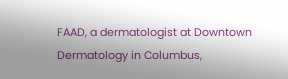FAAD, a dermatologist at Downtown Dermatology in Columbus,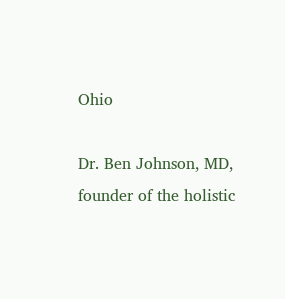Ohio

Dr. Ben Johnson, MD, founder of the holistic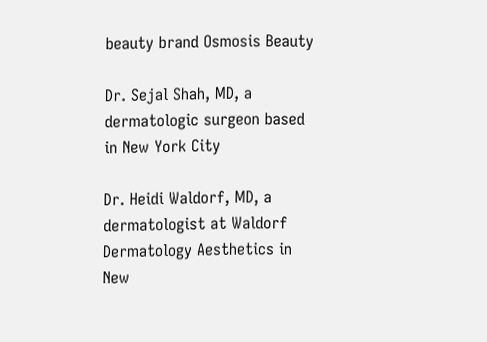beauty brand Osmosis Beauty

Dr. Sejal Shah, MD, a dermatologic surgeon based in New York City

Dr. Heidi Waldorf, MD, a dermatologist at Waldorf Dermatology Aesthetics in New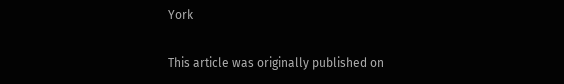York

This article was originally published on